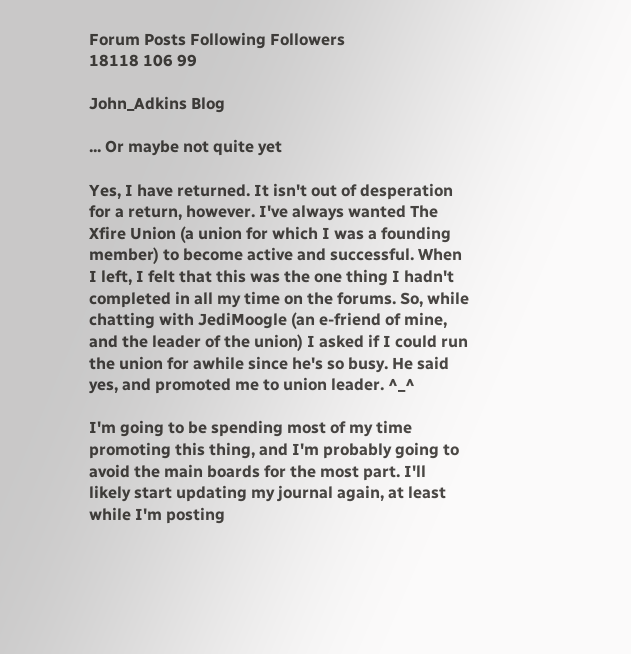Forum Posts Following Followers
18118 106 99

John_Adkins Blog

... Or maybe not quite yet

Yes, I have returned. It isn't out of desperation for a return, however. I've always wanted The Xfire Union (a union for which I was a founding member) to become active and successful. When I left, I felt that this was the one thing I hadn't completed in all my time on the forums. So, while chatting with JediMoogle (an e-friend of mine, and the leader of the union) I asked if I could run the union for awhile since he's so busy. He said yes, and promoted me to union leader. ^_^

I'm going to be spending most of my time promoting this thing, and I'm probably going to avoid the main boards for the most part. I'll likely start updating my journal again, at least while I'm posting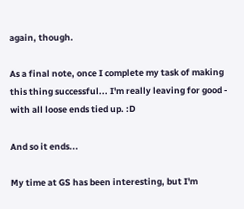again, though.

As a final note, once I complete my task of making this thing successful... I'm really leaving for good - with all loose ends tied up. :D

And so it ends...

My time at GS has been interesting, but I'm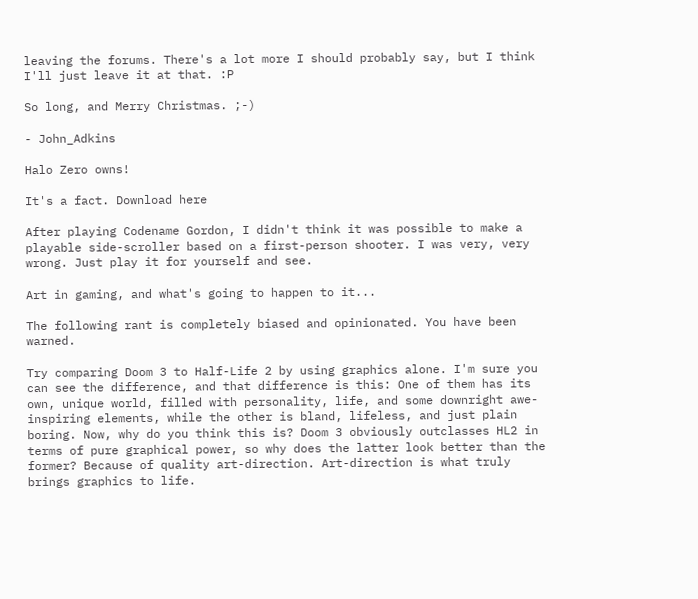leaving the forums. There's a lot more I should probably say, but I think I'll just leave it at that. :P

So long, and Merry Christmas. ;-)

- John_Adkins

Halo Zero owns!

It's a fact. Download here

After playing Codename Gordon, I didn't think it was possible to make a playable side-scroller based on a first-person shooter. I was very, very wrong. Just play it for yourself and see.

Art in gaming, and what's going to happen to it...

The following rant is completely biased and opinionated. You have been warned.

Try comparing Doom 3 to Half-Life 2 by using graphics alone. I'm sure you can see the difference, and that difference is this: One of them has its own, unique world, filled with personality, life, and some downright awe-inspiring elements, while the other is bland, lifeless, and just plain boring. Now, why do you think this is? Doom 3 obviously outclasses HL2 in terms of pure graphical power, so why does the latter look better than the former? Because of quality art-direction. Art-direction is what truly brings graphics to life.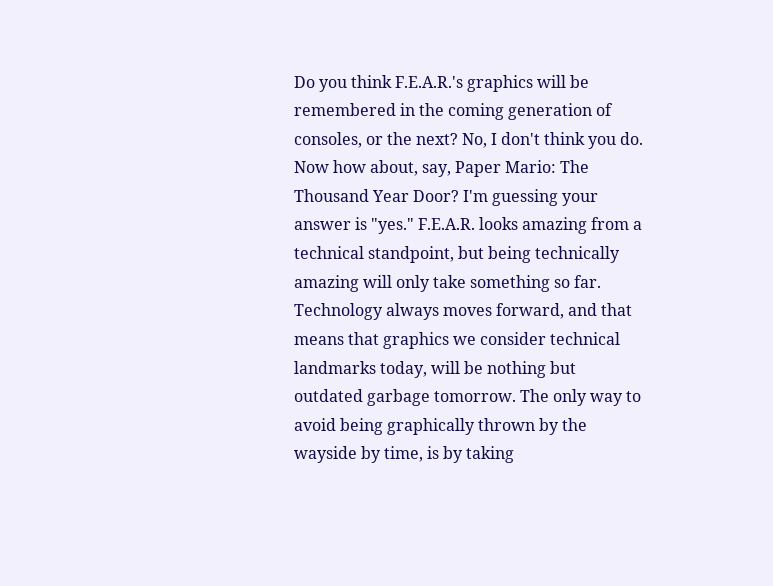Do you think F.E.A.R.'s graphics will be remembered in the coming generation of consoles, or the next? No, I don't think you do. Now how about, say, Paper Mario: The Thousand Year Door? I'm guessing your answer is "yes." F.E.A.R. looks amazing from a technical standpoint, but being technically amazing will only take something so far. Technology always moves forward, and that means that graphics we consider technical landmarks today, will be nothing but outdated garbage tomorrow. The only way to avoid being graphically thrown by the wayside by time, is by taking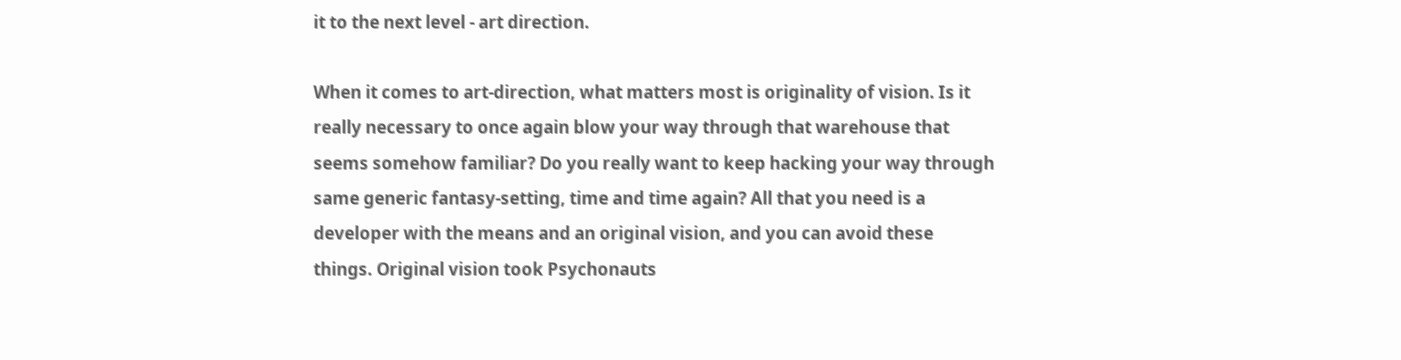it to the next level - art direction.

When it comes to art-direction, what matters most is originality of vision. Is it really necessary to once again blow your way through that warehouse that seems somehow familiar? Do you really want to keep hacking your way through same generic fantasy-setting, time and time again? All that you need is a developer with the means and an original vision, and you can avoid these things. Original vision took Psychonauts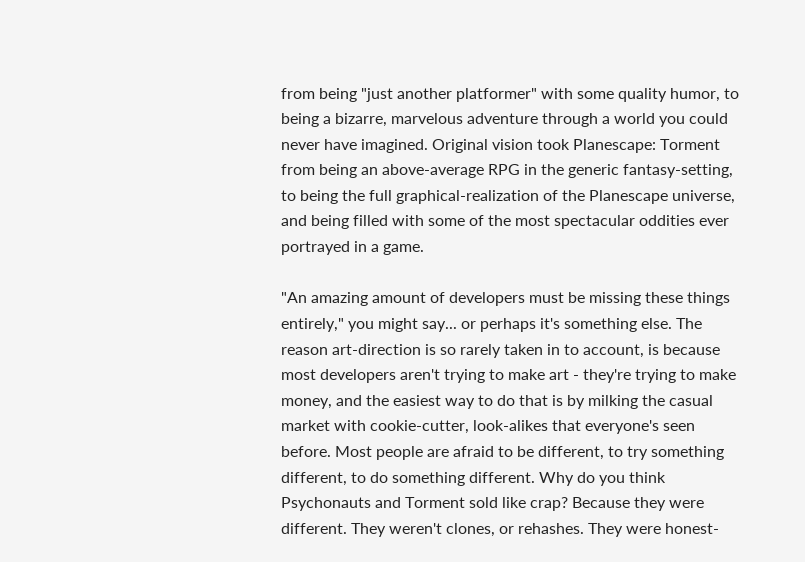from being "just another platformer" with some quality humor, to being a bizarre, marvelous adventure through a world you could never have imagined. Original vision took Planescape: Torment from being an above-average RPG in the generic fantasy-setting, to being the full graphical-realization of the Planescape universe, and being filled with some of the most spectacular oddities ever portrayed in a game.

"An amazing amount of developers must be missing these things entirely," you might say... or perhaps it's something else. The reason art-direction is so rarely taken in to account, is because most developers aren't trying to make art - they're trying to make money, and the easiest way to do that is by milking the casual market with cookie-cutter, look-alikes that everyone's seen before. Most people are afraid to be different, to try something different, to do something different. Why do you think Psychonauts and Torment sold like crap? Because they were different. They weren't clones, or rehashes. They were honest-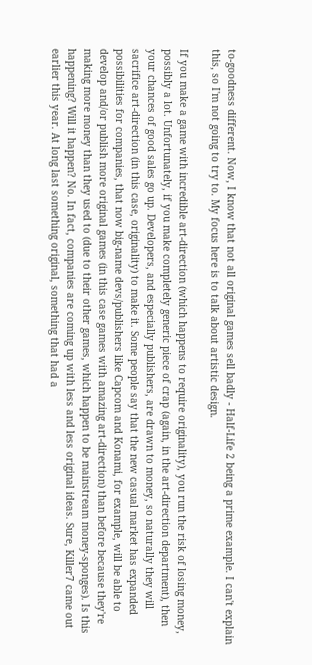to-goodness different. Now, I know that not all original games sell badly - Half-Life 2 being a prime example. I can't explain this, so I'm not going to try to. My focus here is to talk about artistic design.

If you make a game with incredible art-direction (which happens to require originality), you run the risk of losing money, possibly a lot. Unfortunately, if you make completely generic piece of crap (again, in the art-direction department), then your chances of good sales go up. Developers, and especially publishers, are drawn to money, so naturally they will sacrifice art-direction (in this case, originality) to make it. Some people say that the new casual market has expanded possibilities for companies, that now big-name devs/publishers like Capcom and Konami, for example, will be able to develop and/or publish more original games (in this case games with amazing art-direction) than before because they're making more money than they used to (due to their other games, which happen to be mainstream money-sponges). Is this happening? Will it happen? No. In fact, companies are coming up with less and less original ideas. Sure, Killer7 came out earlier this year. At long last something original, something that had a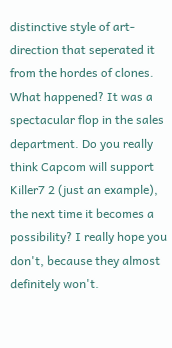distinctive style of art-direction that seperated it from the hordes of clones. What happened? It was a spectacular flop in the sales department. Do you really think Capcom will support Killer7 2 (just an example), the next time it becomes a possibility? I really hope you don't, because they almost definitely won't.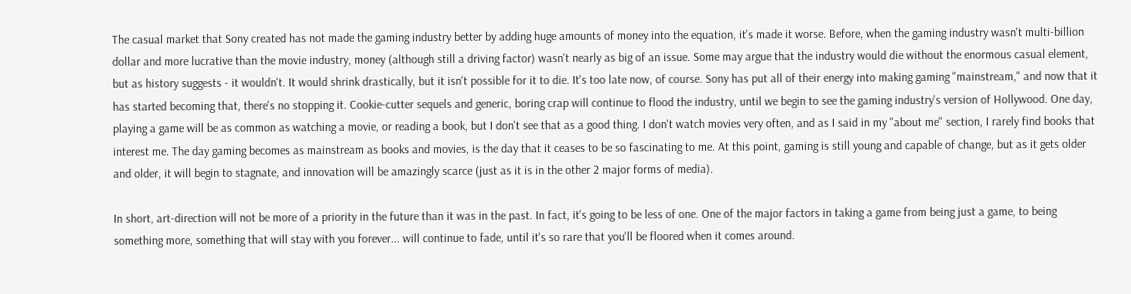The casual market that Sony created has not made the gaming industry better by adding huge amounts of money into the equation, it's made it worse. Before, when the gaming industry wasn't multi-billion dollar and more lucrative than the movie industry, money (although still a driving factor) wasn't nearly as big of an issue. Some may argue that the industry would die without the enormous casual element, but as history suggests - it wouldn't. It would shrink drastically, but it isn't possible for it to die. It's too late now, of course. Sony has put all of their energy into making gaming "mainstream," and now that it has started becoming that, there's no stopping it. Cookie-cutter sequels and generic, boring crap will continue to flood the industry, until we begin to see the gaming industry's version of Hollywood. One day, playing a game will be as common as watching a movie, or reading a book, but I don't see that as a good thing. I don't watch movies very often, and as I said in my "about me" section, I rarely find books that interest me. The day gaming becomes as mainstream as books and movies, is the day that it ceases to be so fascinating to me. At this point, gaming is still young and capable of change, but as it gets older and older, it will begin to stagnate, and innovation will be amazingly scarce (just as it is in the other 2 major forms of media).

In short, art-direction will not be more of a priority in the future than it was in the past. In fact, it's going to be less of one. One of the major factors in taking a game from being just a game, to being something more, something that will stay with you forever... will continue to fade, until it's so rare that you'll be floored when it comes around.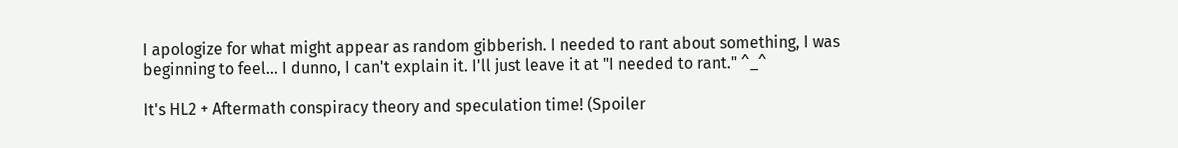I apologize for what might appear as random gibberish. I needed to rant about something, I was beginning to feel... I dunno, I can't explain it. I'll just leave it at "I needed to rant." ^_^

It's HL2 + Aftermath conspiracy theory and speculation time! (Spoiler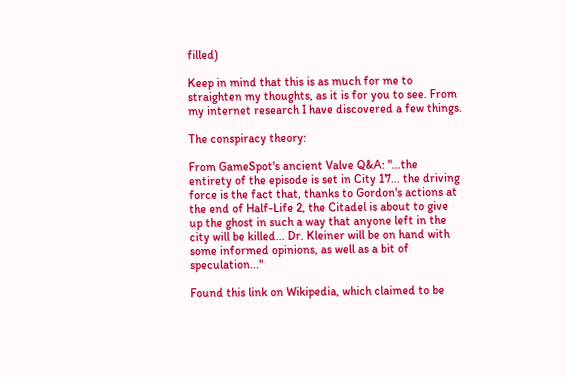filled)

Keep in mind that this is as much for me to straighten my thoughts, as it is for you to see. From my internet research I have discovered a few things.

The conspiracy theory:

From GameSpot's ancient Valve Q&A: "...the entirety of the episode is set in City 17... the driving force is the fact that, thanks to Gordon's actions at the end of Half-Life 2, the Citadel is about to give up the ghost in such a way that anyone left in the city will be killed... Dr. Kleiner will be on hand with some informed opinions, as well as a bit of speculation..."

Found this link on Wikipedia, which claimed to be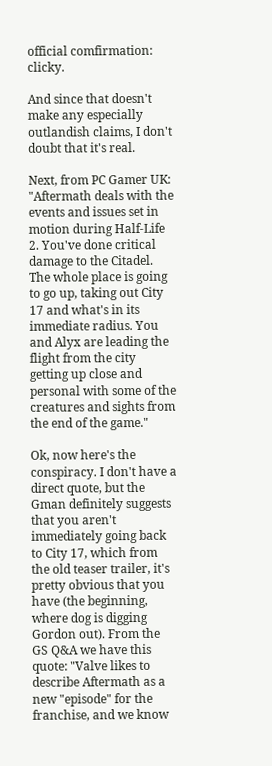official comfirmation: clicky.

And since that doesn't make any especially outlandish claims, I don't doubt that it's real.

Next, from PC Gamer UK: "Aftermath deals with the events and issues set in motion during Half-Life 2. You've done critical damage to the Citadel. The whole place is going to go up, taking out City 17 and what's in its immediate radius. You and Alyx are leading the flight from the city getting up close and personal with some of the creatures and sights from the end of the game."

Ok, now here's the conspiracy. I don't have a direct quote, but the Gman definitely suggests that you aren't immediately going back to City 17, which from the old teaser trailer, it's pretty obvious that you have (the beginning, where dog is digging Gordon out). From the GS Q&A we have this quote: "Valve likes to describe Aftermath as a new "episode" for the franchise, and we know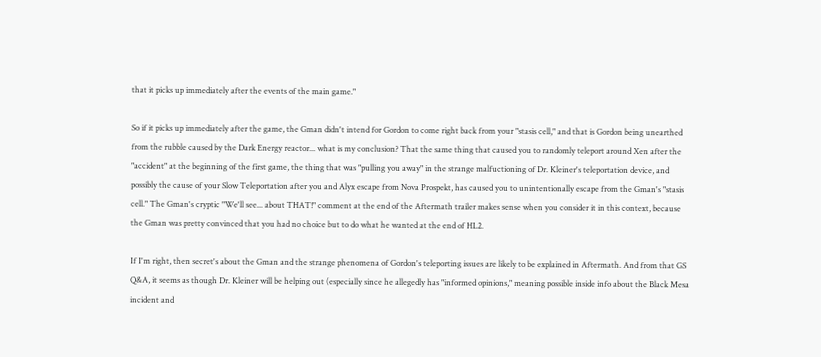that it picks up immediately after the events of the main game."

So if it picks up immediately after the game, the Gman didn't intend for Gordon to come right back from your "stasis cell," and that is Gordon being unearthed from the rubble caused by the Dark Energy reactor... what is my conclusion? That the same thing that caused you to randomly teleport around Xen after the "accident" at the beginning of the first game, the thing that was "pulling you away" in the strange malfuctioning of Dr. Kleiner's teleportation device, and possibly the cause of your Slow Teleportation after you and Alyx escape from Nova Prospekt, has caused you to unintentionally escape from the Gman's "stasis cell." The Gman's cryptic "We'll see... about THAT!" comment at the end of the Aftermath trailer makes sense when you consider it in this context, because the Gman was pretty convinced that you had no choice but to do what he wanted at the end of HL2.

If I'm right, then secret's about the Gman and the strange phenomena of Gordon's teleporting issues are likely to be explained in Aftermath. And from that GS Q&A, it seems as though Dr. Kleiner will be helping out (especially since he allegedly has "informed opinions," meaning possible inside info about the Black Mesa incident and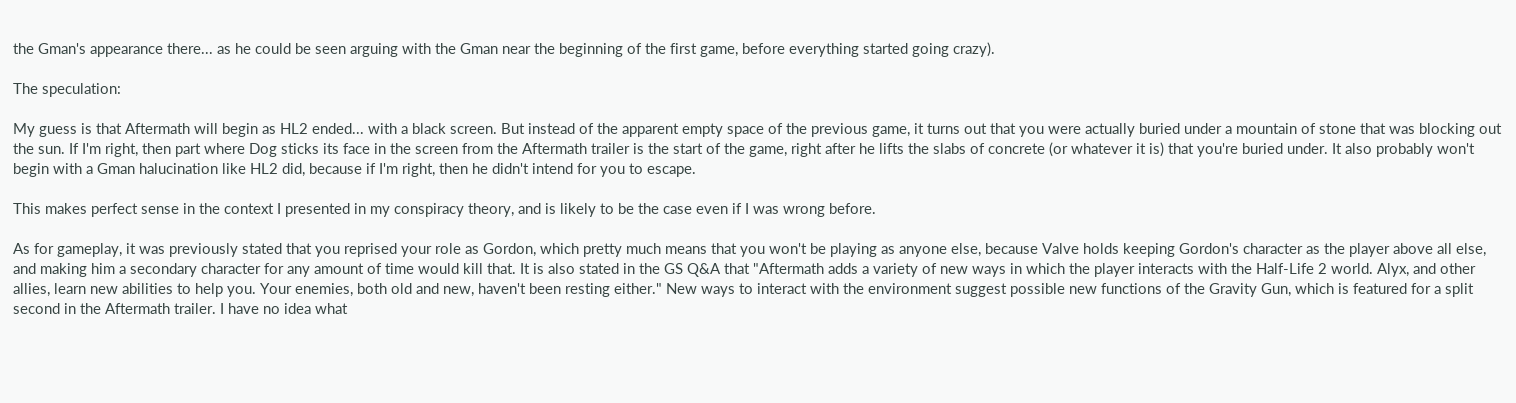the Gman's appearance there... as he could be seen arguing with the Gman near the beginning of the first game, before everything started going crazy).

The speculation:

My guess is that Aftermath will begin as HL2 ended... with a black screen. But instead of the apparent empty space of the previous game, it turns out that you were actually buried under a mountain of stone that was blocking out the sun. If I'm right, then part where Dog sticks its face in the screen from the Aftermath trailer is the start of the game, right after he lifts the slabs of concrete (or whatever it is) that you're buried under. It also probably won't begin with a Gman halucination like HL2 did, because if I'm right, then he didn't intend for you to escape.

This makes perfect sense in the context I presented in my conspiracy theory, and is likely to be the case even if I was wrong before.

As for gameplay, it was previously stated that you reprised your role as Gordon, which pretty much means that you won't be playing as anyone else, because Valve holds keeping Gordon's character as the player above all else, and making him a secondary character for any amount of time would kill that. It is also stated in the GS Q&A that "Aftermath adds a variety of new ways in which the player interacts with the Half-Life 2 world. Alyx, and other allies, learn new abilities to help you. Your enemies, both old and new, haven't been resting either." New ways to interact with the environment suggest possible new functions of the Gravity Gun, which is featured for a split second in the Aftermath trailer. I have no idea what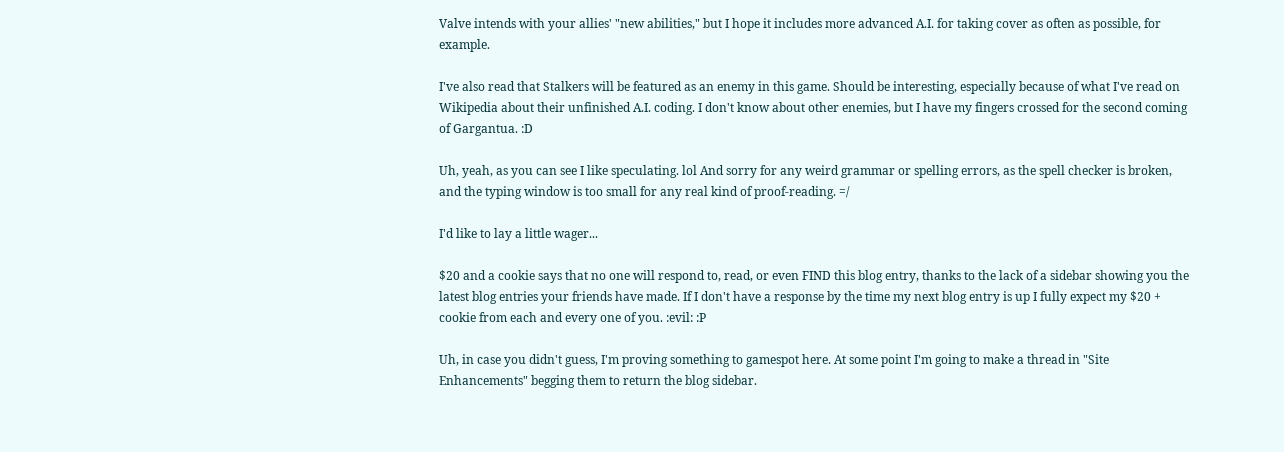Valve intends with your allies' "new abilities," but I hope it includes more advanced A.I. for taking cover as often as possible, for example.

I've also read that Stalkers will be featured as an enemy in this game. Should be interesting, especially because of what I've read on Wikipedia about their unfinished A.I. coding. I don't know about other enemies, but I have my fingers crossed for the second coming of Gargantua. :D

Uh, yeah, as you can see I like speculating. lol And sorry for any weird grammar or spelling errors, as the spell checker is broken, and the typing window is too small for any real kind of proof-reading. =/

I'd like to lay a little wager...

$20 and a cookie says that no one will respond to, read, or even FIND this blog entry, thanks to the lack of a sidebar showing you the latest blog entries your friends have made. If I don't have a response by the time my next blog entry is up I fully expect my $20 + cookie from each and every one of you. :evil: :P

Uh, in case you didn't guess, I'm proving something to gamespot here. At some point I'm going to make a thread in "Site Enhancements" begging them to return the blog sidebar.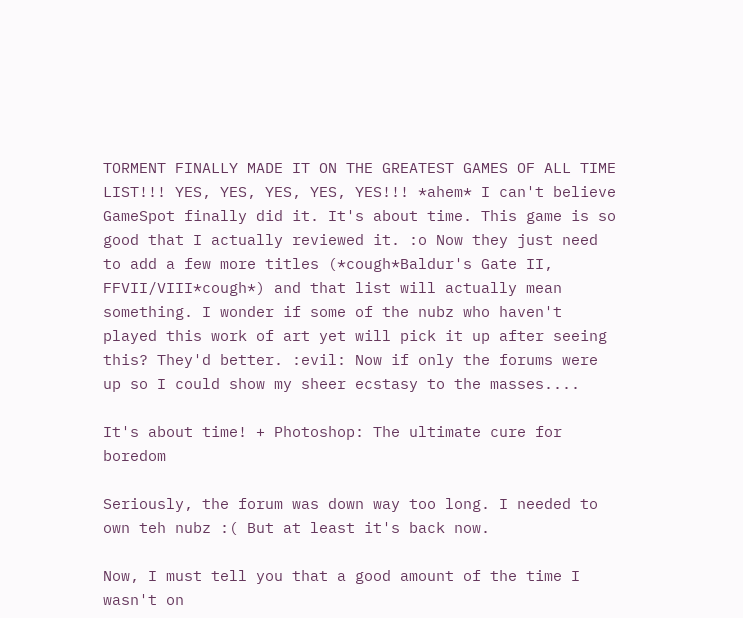TORMENT FINALLY MADE IT ON THE GREATEST GAMES OF ALL TIME LIST!!! YES, YES, YES, YES, YES!!! *ahem* I can't believe GameSpot finally did it. It's about time. This game is so good that I actually reviewed it. :o Now they just need to add a few more titles (*cough*Baldur's Gate II, FFVII/VIII*cough*) and that list will actually mean something. I wonder if some of the nubz who haven't played this work of art yet will pick it up after seeing this? They'd better. :evil: Now if only the forums were up so I could show my sheer ecstasy to the masses....

It's about time! + Photoshop: The ultimate cure for boredom

Seriously, the forum was down way too long. I needed to own teh nubz :( But at least it's back now.

Now, I must tell you that a good amount of the time I wasn't on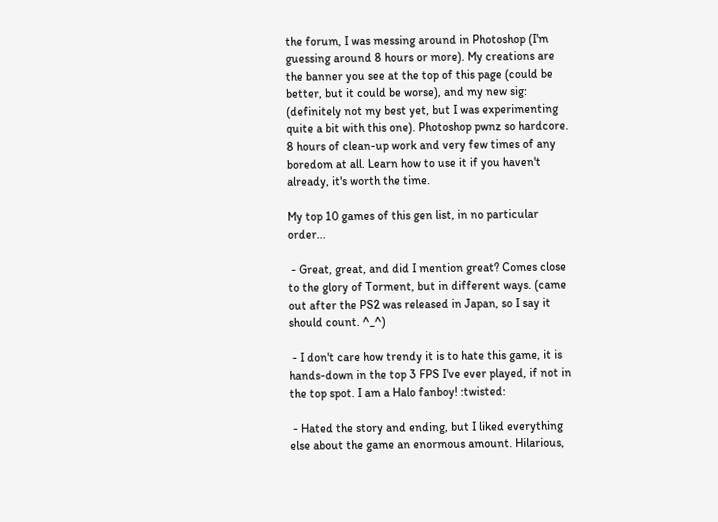the forum, I was messing around in Photoshop (I'm guessing around 8 hours or more). My creations are the banner you see at the top of this page (could be better, but it could be worse), and my new sig:    (definitely not my best yet, but I was experimenting quite a bit with this one). Photoshop pwnz so hardcore. 8 hours of clean-up work and very few times of any boredom at all. Learn how to use it if you haven't already, it's worth the time.

My top 10 games of this gen list, in no particular order...

 - Great, great, and did I mention great? Comes close to the glory of Torment, but in different ways. (came out after the PS2 was released in Japan, so I say it should count. ^_^)

 - I don't care how trendy it is to hate this game, it is hands-down in the top 3 FPS I've ever played, if not in the top spot. I am a Halo fanboy! :twisted:

 - Hated the story and ending, but I liked everything else about the game an enormous amount. Hilarious,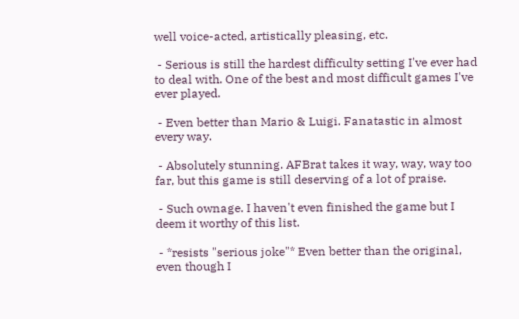well voice-acted, artistically pleasing, etc.

 - Serious is still the hardest difficulty setting I've ever had to deal with. One of the best and most difficult games I've ever played.

 - Even better than Mario & Luigi. Fanatastic in almost every way.

 - Absolutely stunning. AFBrat takes it way, way, way too far, but this game is still deserving of a lot of praise.

 - Such ownage. I haven't even finished the game but I deem it worthy of this list.

 - *resists "serious joke"* Even better than the original, even though I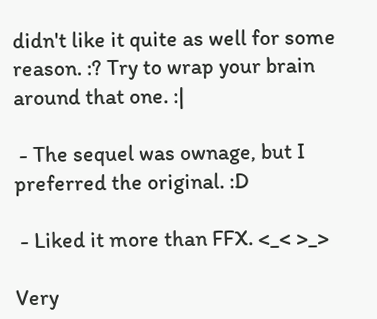didn't like it quite as well for some reason. :? Try to wrap your brain around that one. :|

 - The sequel was ownage, but I preferred the original. :D

 - Liked it more than FFX. <_< >_>

Very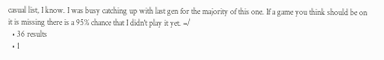casual list, I know. I was busy catching up with last gen for the majority of this one. If a game you think should be on it is missing there is a 95% chance that I didn't play it yet. =/
  • 36 results
  • 1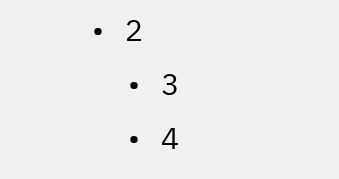• 2
  • 3
  • 4